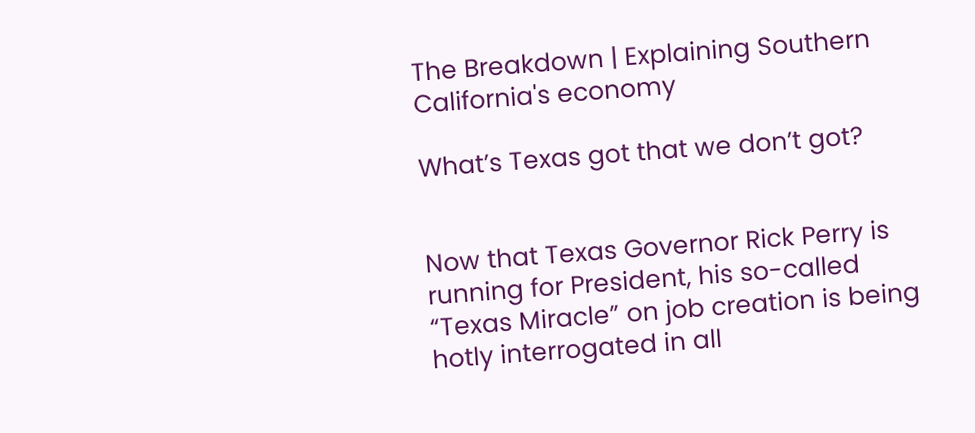The Breakdown | Explaining Southern California's economy

What’s Texas got that we don’t got?


Now that Texas Governor Rick Perry is running for President, his so-called “Texas Miracle” on job creation is being hotly interrogated in all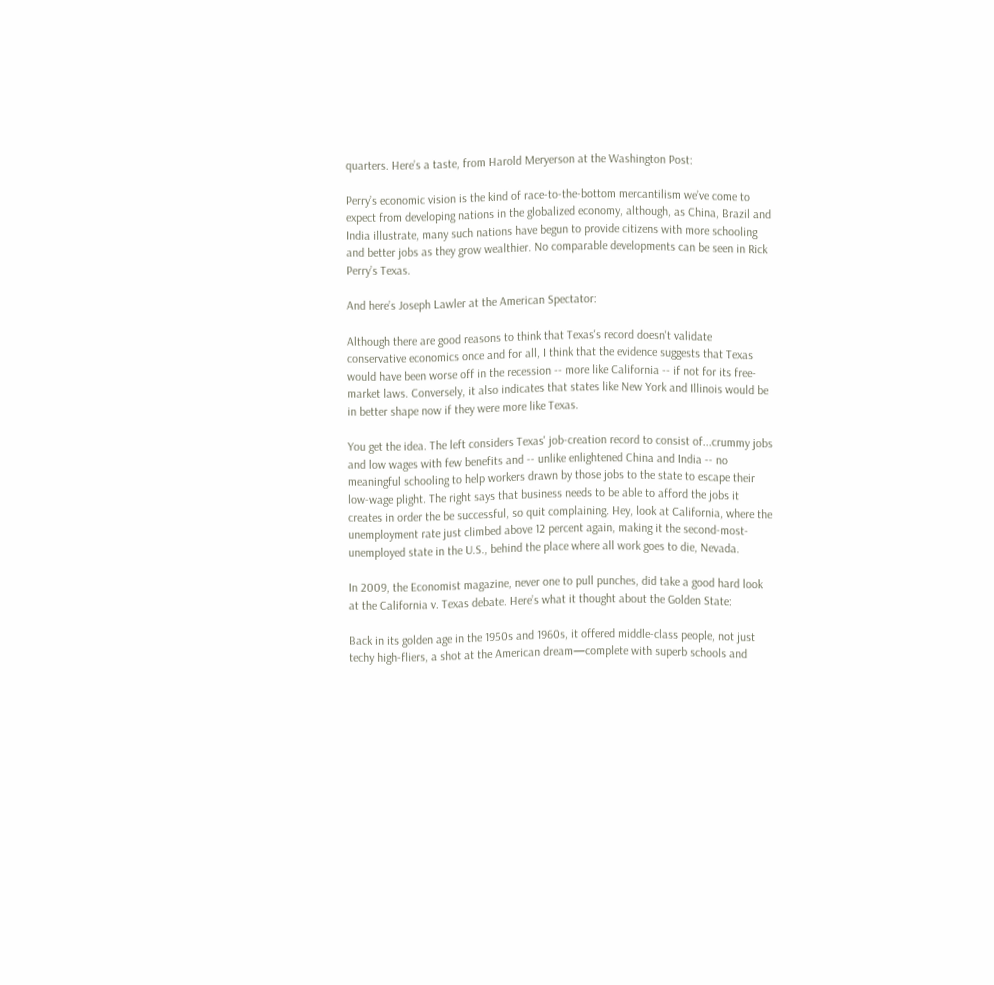quarters. Here’s a taste, from Harold Meryerson at the Washington Post:

Perry’s economic vision is the kind of race-to-the-bottom mercantilism we’ve come to expect from developing nations in the globalized economy, although, as China, Brazil and India illustrate, many such nations have begun to provide citizens with more schooling and better jobs as they grow wealthier. No comparable developments can be seen in Rick Perry’s Texas.

And here’s Joseph Lawler at the American Spectator:

Although there are good reasons to think that Texas's record doesn't validate conservative economics once and for all, I think that the evidence suggests that Texas would have been worse off in the recession -- more like California -- if not for its free-market laws. Conversely, it also indicates that states like New York and Illinois would be in better shape now if they were more like Texas.

You get the idea. The left considers Texas' job-creation record to consist of...crummy jobs and low wages with few benefits and -- unlike enlightened China and India -- no meaningful schooling to help workers drawn by those jobs to the state to escape their low-wage plight. The right says that business needs to be able to afford the jobs it creates in order the be successful, so quit complaining. Hey, look at California, where the unemployment rate just climbed above 12 percent again, making it the second-most-unemployed state in the U.S., behind the place where all work goes to die, Nevada.

In 2009, the Economist magazine, never one to pull punches, did take a good hard look at the California v. Texas debate. Here’s what it thought about the Golden State:

Back in its golden age in the 1950s and 1960s, it offered middle-class people, not just techy high-fliers, a shot at the American dream—complete with superb schools and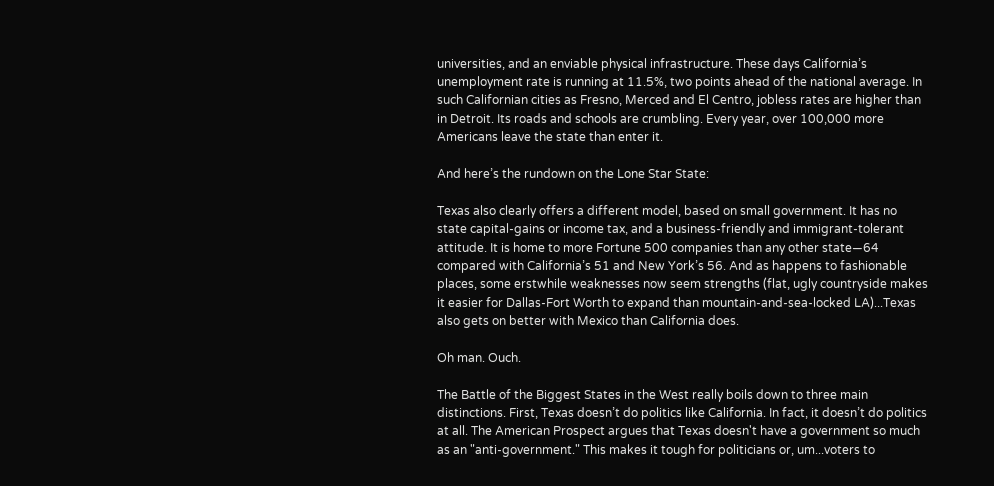universities, and an enviable physical infrastructure. These days California’s unemployment rate is running at 11.5%, two points ahead of the national average. In such Californian cities as Fresno, Merced and El Centro, jobless rates are higher than in Detroit. Its roads and schools are crumbling. Every year, over 100,000 more Americans leave the state than enter it.

And here’s the rundown on the Lone Star State:

Texas also clearly offers a different model, based on small government. It has no state capital-gains or income tax, and a business-friendly and immigrant-tolerant attitude. It is home to more Fortune 500 companies than any other state—64 compared with California’s 51 and New York’s 56. And as happens to fashionable places, some erstwhile weaknesses now seem strengths (flat, ugly countryside makes it easier for Dallas-Fort Worth to expand than mountain-and-sea-locked LA)...Texas also gets on better with Mexico than California does.

Oh man. Ouch.

The Battle of the Biggest States in the West really boils down to three main distinctions. First, Texas doesn’t do politics like California. In fact, it doesn’t do politics at all. The American Prospect argues that Texas doesn't have a government so much as an "anti-government." This makes it tough for politicians or, um...voters to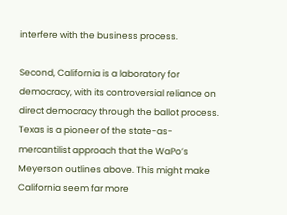interfere with the business process.

Second, California is a laboratory for democracy, with its controversial reliance on direct democracy through the ballot process. Texas is a pioneer of the state-as-mercantilist approach that the WaPo’s Meyerson outlines above. This might make California seem far more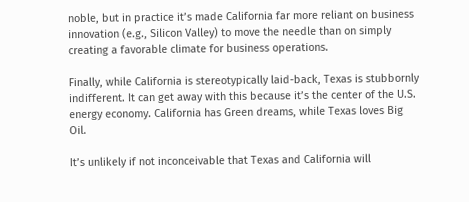noble, but in practice it’s made California far more reliant on business innovation (e.g., Silicon Valley) to move the needle than on simply creating a favorable climate for business operations.

Finally, while California is stereotypically laid-back, Texas is stubbornly indifferent. It can get away with this because it’s the center of the U.S. energy economy. California has Green dreams, while Texas loves Big Oil.

It’s unlikely if not inconceivable that Texas and California will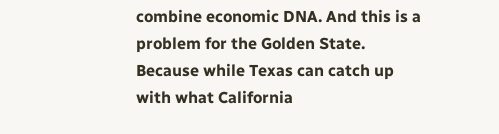combine economic DNA. And this is a problem for the Golden State. Because while Texas can catch up with what California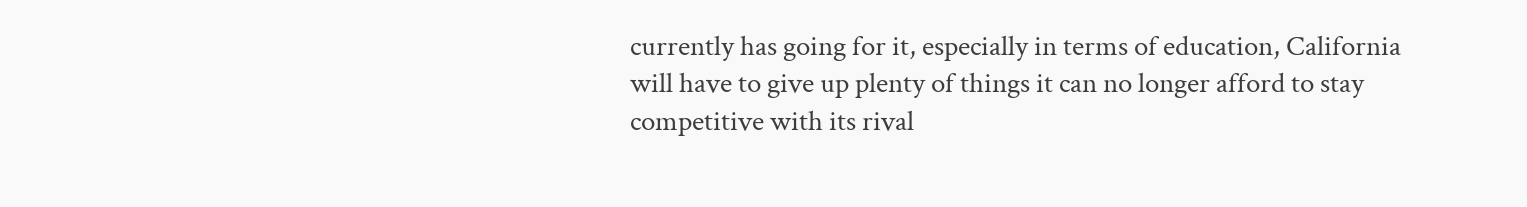currently has going for it, especially in terms of education, California will have to give up plenty of things it can no longer afford to stay competitive with its rival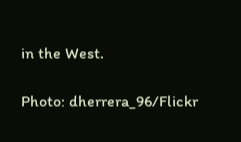in the West.

Photo: dherrera_96/Flickr